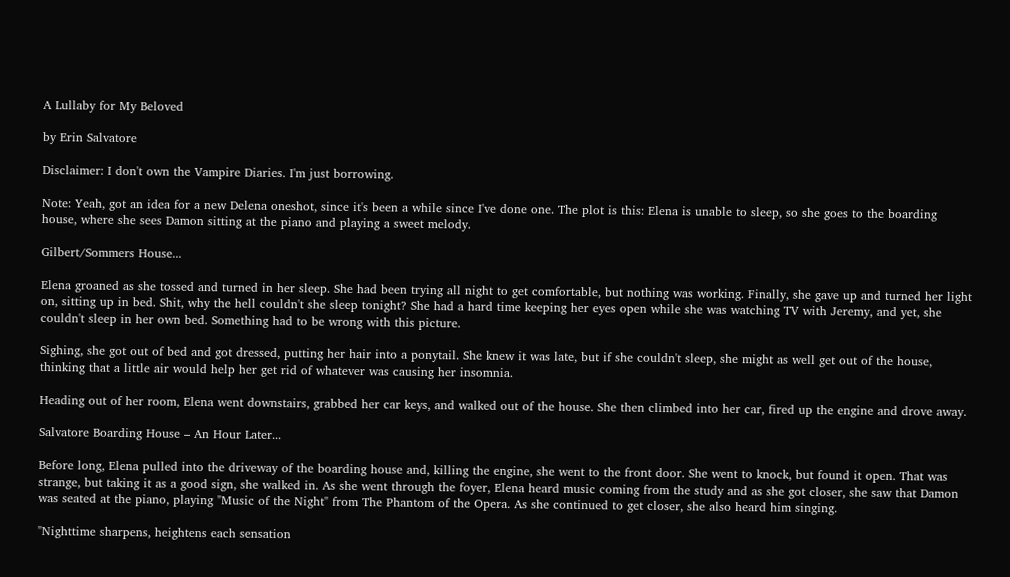A Lullaby for My Beloved

by Erin Salvatore

Disclaimer: I don't own the Vampire Diaries. I'm just borrowing.

Note: Yeah, got an idea for a new Delena oneshot, since it's been a while since I've done one. The plot is this: Elena is unable to sleep, so she goes to the boarding house, where she sees Damon sitting at the piano and playing a sweet melody.

Gilbert/Sommers House...

Elena groaned as she tossed and turned in her sleep. She had been trying all night to get comfortable, but nothing was working. Finally, she gave up and turned her light on, sitting up in bed. Shit, why the hell couldn't she sleep tonight? She had a hard time keeping her eyes open while she was watching TV with Jeremy, and yet, she couldn't sleep in her own bed. Something had to be wrong with this picture.

Sighing, she got out of bed and got dressed, putting her hair into a ponytail. She knew it was late, but if she couldn't sleep, she might as well get out of the house, thinking that a little air would help her get rid of whatever was causing her insomnia.

Heading out of her room, Elena went downstairs, grabbed her car keys, and walked out of the house. She then climbed into her car, fired up the engine and drove away.

Salvatore Boarding House – An Hour Later...

Before long, Elena pulled into the driveway of the boarding house and, killing the engine, she went to the front door. She went to knock, but found it open. That was strange, but taking it as a good sign, she walked in. As she went through the foyer, Elena heard music coming from the study and as she got closer, she saw that Damon was seated at the piano, playing "Music of the Night" from The Phantom of the Opera. As she continued to get closer, she also heard him singing.

"Nighttime sharpens, heightens each sensation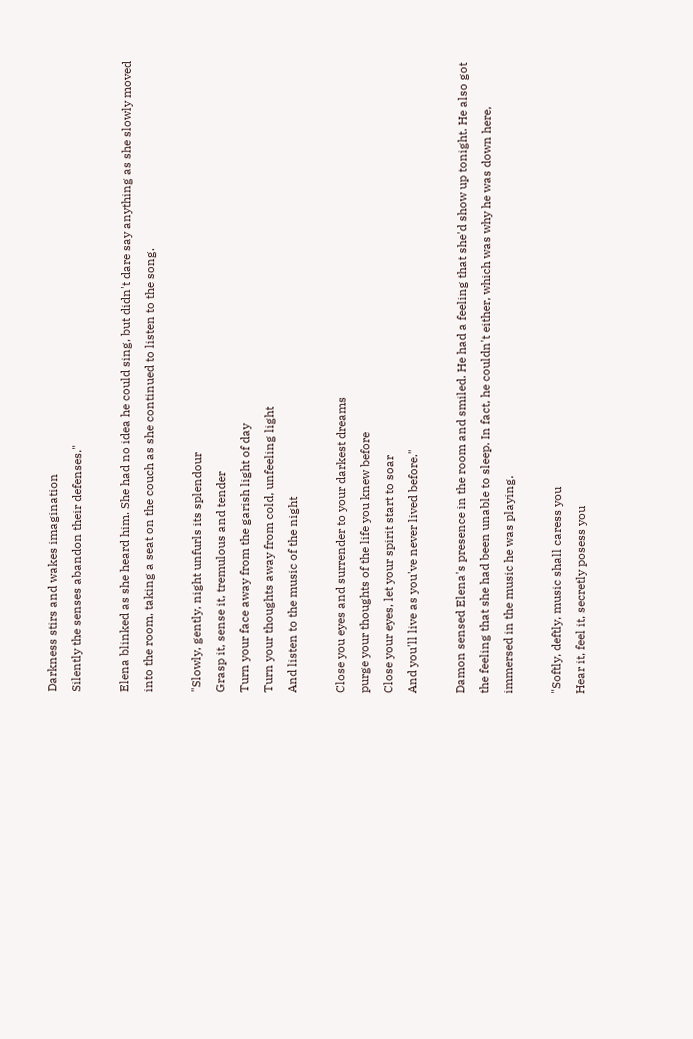Darkness stirs and wakes imagination
Silently the senses abandon their defenses."

Elena blinked as she heard him. She had no idea he could sing, but didn't dare say anything as she slowly moved into the room, taking a seat on the couch as she continued to listen to the song.

"Slowly, gently, night unfurls its splendour
Grasp it, sense it, tremulous and tender
Turn your face away from the garish light of day
Turn your thoughts away from cold, unfeeling light
And listen to the music of the night

Close you eyes and surrender to your darkest dreams
purge your thoughts of the life you knew before
Close your eyes, let your spirit start to soar
And you'll live as you've never lived before."

Damon sensed Elena's presence in the room and smiled. He had a feeling that she'd show up tonight. He also got the feeling that she had been unable to sleep. In fact, he couldn't either, which was why he was down here, immersed in the music he was playing.

"Softly, deftly, music shall caress you
Hear it, feel it, secretly posess you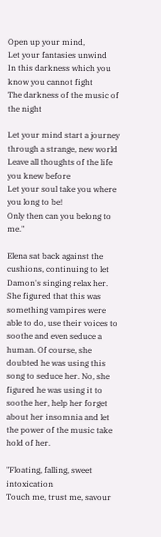Open up your mind,
Let your fantasies unwind
In this darkness which you know you cannot fight
The darkness of the music of the night

Let your mind start a journey through a strange, new world
Leave all thoughts of the life you knew before
Let your soul take you where you long to be!
Only then can you belong to me."

Elena sat back against the cushions, continuing to let Damon's singing relax her. She figured that this was something vampires were able to do, use their voices to soothe and even seduce a human. Of course, she doubted he was using this song to seduce her. No, she figured he was using it to soothe her, help her forget about her insomnia and let the power of the music take hold of her.

"Floating, falling, sweet intoxication
Touch me, trust me, savour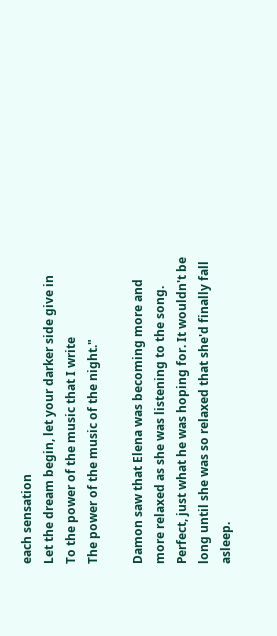each sensation
Let the dream begin, let your darker side give in
To the power of the music that I write
The power of the music of the night."

Damon saw that Elena was becoming more and more relaxed as she was listening to the song. Perfect, just what he was hoping for. It wouldn't be long until she was so relaxed that she'd finally fall asleep.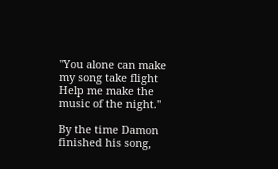"You alone can make my song take flight
Help me make the music of the night."

By the time Damon finished his song,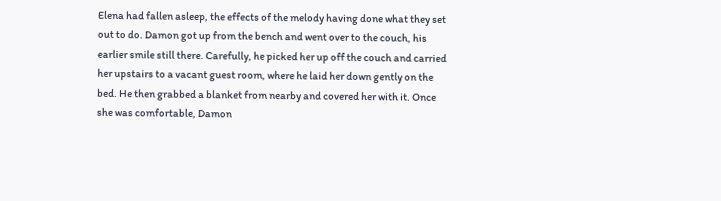Elena had fallen asleep, the effects of the melody having done what they set out to do. Damon got up from the bench and went over to the couch, his earlier smile still there. Carefully, he picked her up off the couch and carried her upstairs to a vacant guest room, where he laid her down gently on the bed. He then grabbed a blanket from nearby and covered her with it. Once she was comfortable, Damon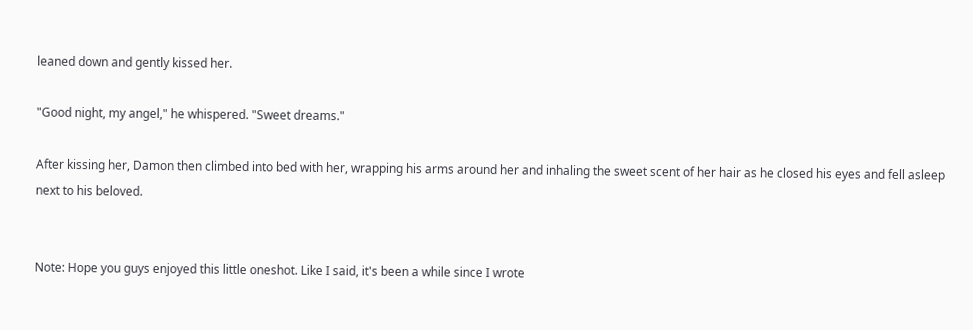leaned down and gently kissed her.

"Good night, my angel," he whispered. "Sweet dreams."

After kissing her, Damon then climbed into bed with her, wrapping his arms around her and inhaling the sweet scent of her hair as he closed his eyes and fell asleep next to his beloved.


Note: Hope you guys enjoyed this little oneshot. Like I said, it's been a while since I wrote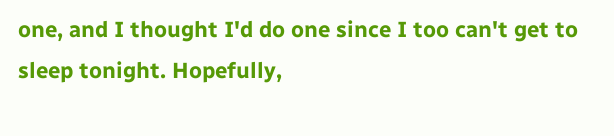one, and I thought I'd do one since I too can't get to sleep tonight. Hopefully,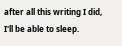after all this writing I did, I'll be able to sleep.